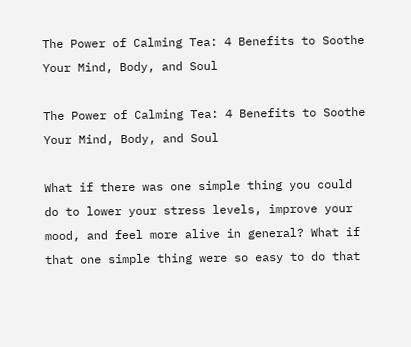The Power of Calming Tea: 4 Benefits to Soothe Your Mind, Body, and Soul

The Power of Calming Tea: 4 Benefits to Soothe Your Mind, Body, and Soul

What if there was one simple thing you could do to lower your stress levels, improve your mood, and feel more alive in general? What if that one simple thing were so easy to do that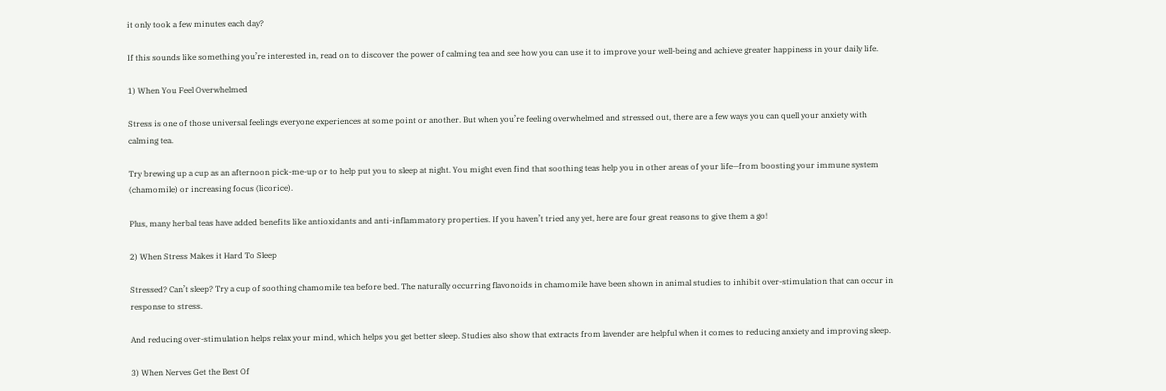it only took a few minutes each day?

If this sounds like something you’re interested in, read on to discover the power of calming tea and see how you can use it to improve your well-being and achieve greater happiness in your daily life.

1) When You Feel Overwhelmed

Stress is one of those universal feelings everyone experiences at some point or another. But when you’re feeling overwhelmed and stressed out, there are a few ways you can quell your anxiety with calming tea.

Try brewing up a cup as an afternoon pick-me-up or to help put you to sleep at night. You might even find that soothing teas help you in other areas of your life—from boosting your immune system (chamomile) or increasing focus (licorice).

Plus, many herbal teas have added benefits like antioxidants and anti-inflammatory properties. If you haven’t tried any yet, here are four great reasons to give them a go!

2) When Stress Makes it Hard To Sleep

Stressed? Can’t sleep? Try a cup of soothing chamomile tea before bed. The naturally occurring flavonoids in chamomile have been shown in animal studies to inhibit over-stimulation that can occur in response to stress.

And reducing over-stimulation helps relax your mind, which helps you get better sleep. Studies also show that extracts from lavender are helpful when it comes to reducing anxiety and improving sleep.

3) When Nerves Get the Best Of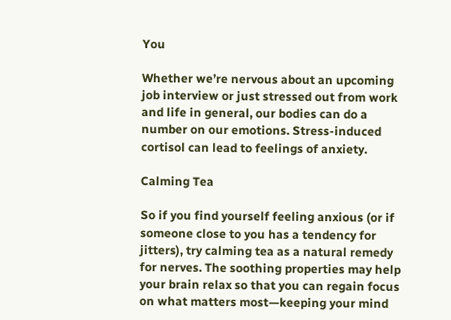You

Whether we’re nervous about an upcoming job interview or just stressed out from work and life in general, our bodies can do a number on our emotions. Stress-induced cortisol can lead to feelings of anxiety.

Calming Tea

So if you find yourself feeling anxious (or if someone close to you has a tendency for jitters), try calming tea as a natural remedy for nerves. The soothing properties may help your brain relax so that you can regain focus on what matters most—keeping your mind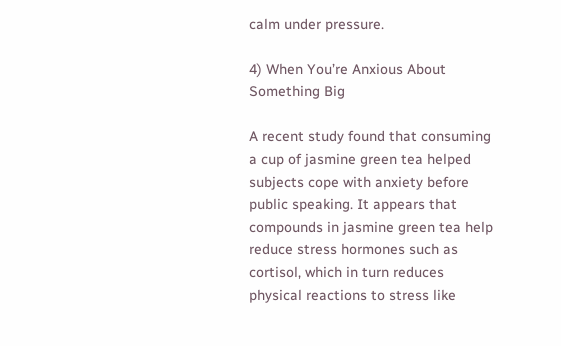calm under pressure.

4) When You’re Anxious About Something Big

A recent study found that consuming a cup of jasmine green tea helped subjects cope with anxiety before public speaking. It appears that compounds in jasmine green tea help reduce stress hormones such as cortisol, which in turn reduces physical reactions to stress like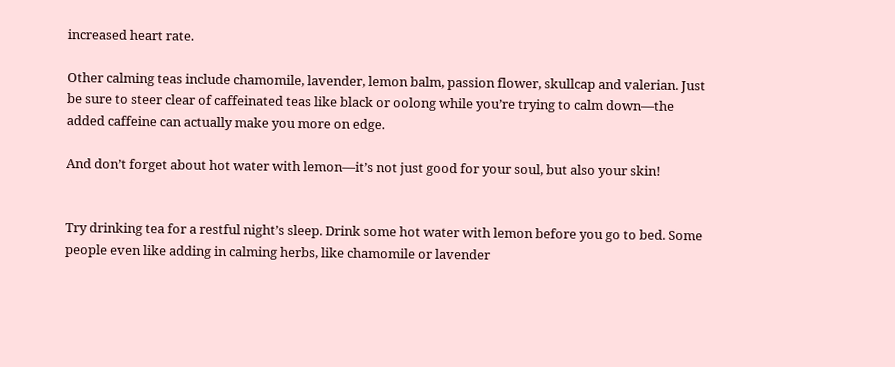increased heart rate.

Other calming teas include chamomile, lavender, lemon balm, passion flower, skullcap and valerian. Just be sure to steer clear of caffeinated teas like black or oolong while you’re trying to calm down—the added caffeine can actually make you more on edge.

And don’t forget about hot water with lemon—it’s not just good for your soul, but also your skin!


Try drinking tea for a restful night’s sleep. Drink some hot water with lemon before you go to bed. Some people even like adding in calming herbs, like chamomile or lavender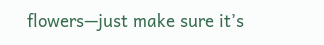flowers—just make sure it’s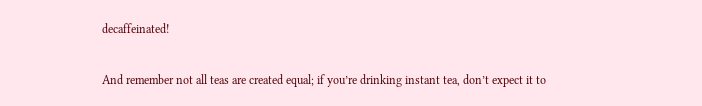decaffeinated!

And remember not all teas are created equal; if you’re drinking instant tea, don’t expect it to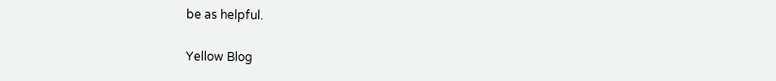be as helpful.

Yellow Blog